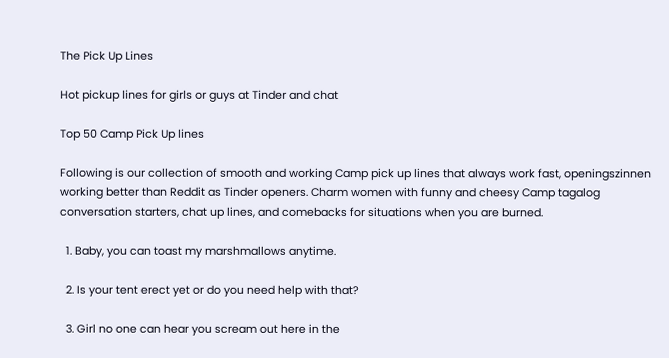The Pick Up Lines

Hot pickup lines for girls or guys at Tinder and chat

Top 50 Camp Pick Up lines

Following is our collection of smooth and working Camp pick up lines that always work fast, openingszinnen working better than Reddit as Tinder openers. Charm women with funny and cheesy Camp tagalog conversation starters, chat up lines, and comebacks for situations when you are burned.

  1. Baby, you can toast my marshmallows anytime.

  2. Is your tent erect yet or do you need help with that?

  3. Girl no one can hear you scream out here in the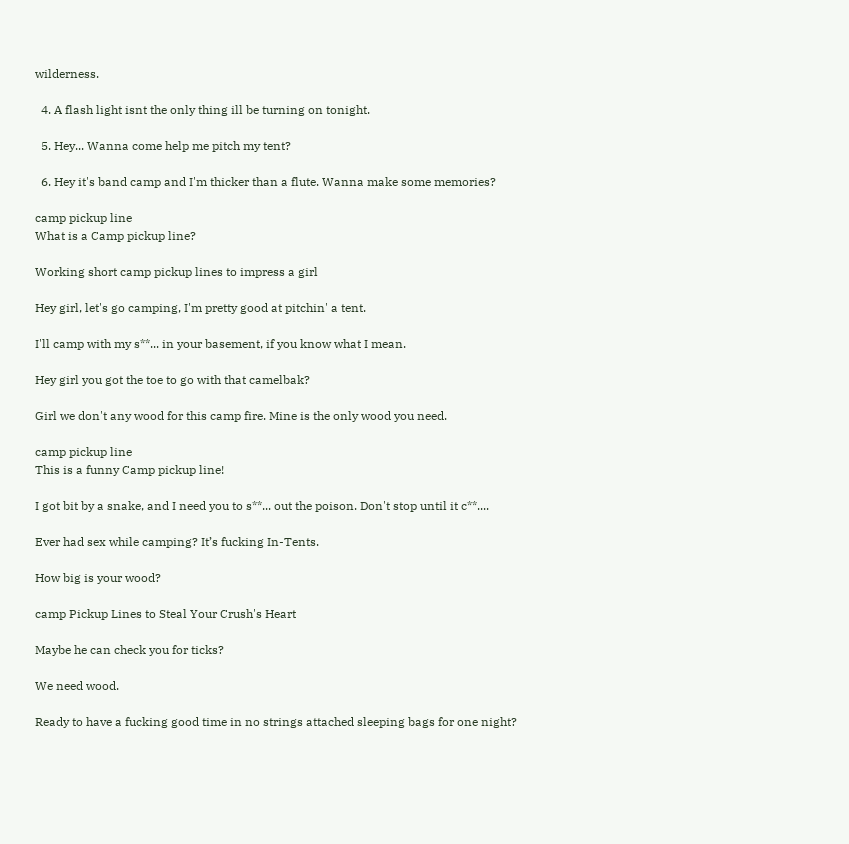wilderness.

  4. A flash light isnt the only thing ill be turning on tonight.

  5. Hey... Wanna come help me pitch my tent?

  6. Hey it's band camp and I'm thicker than a flute. Wanna make some memories?

camp pickup line
What is a Camp pickup line?

Working short camp pickup lines to impress a girl

Hey girl, let's go camping, I'm pretty good at pitchin' a tent.

I'll camp with my s**... in your basement, if you know what I mean.

Hey girl you got the toe to go with that camelbak?

Girl we don't any wood for this camp fire. Mine is the only wood you need.

camp pickup line
This is a funny Camp pickup line!

I got bit by a snake, and I need you to s**... out the poison. Don't stop until it c**....

Ever had sex while camping? It’s fucking In-Tents.

How big is your wood?

camp Pickup Lines to Steal Your Crush's Heart

Maybe he can check you for ticks?

We need wood.

Ready to have a fucking good time in no strings attached sleeping bags for one night?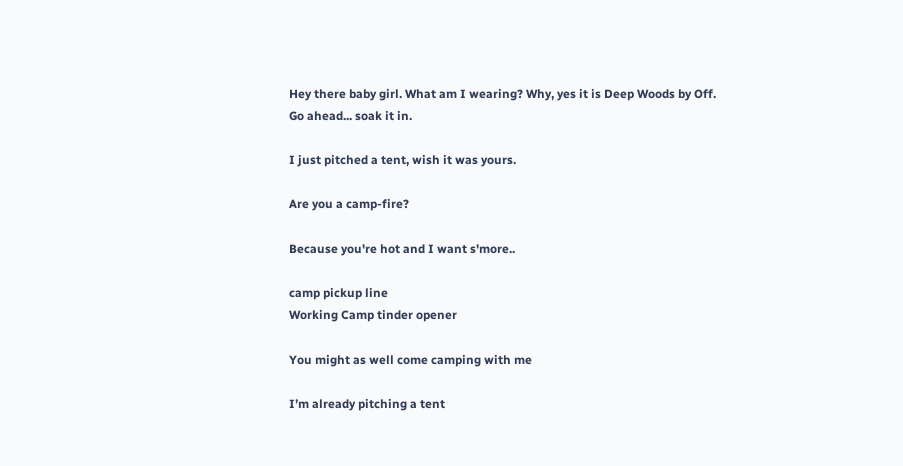Hey there baby girl. What am I wearing? Why, yes it is Deep Woods by Off. Go ahead... soak it in.

I just pitched a tent, wish it was yours.

Are you a camp-fire?

Because you're hot and I want s'more..

camp pickup line
Working Camp tinder opener

You might as well come camping with me

I’m already pitching a tent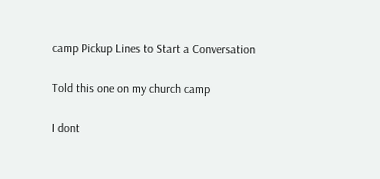camp Pickup Lines to Start a Conversation

Told this one on my church camp

I dont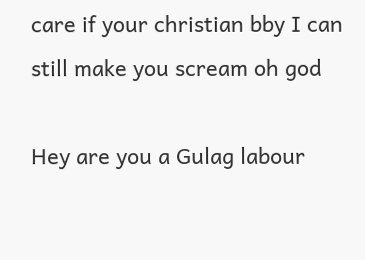care if your christian bby I can still make you scream oh god

Hey are you a Gulag labour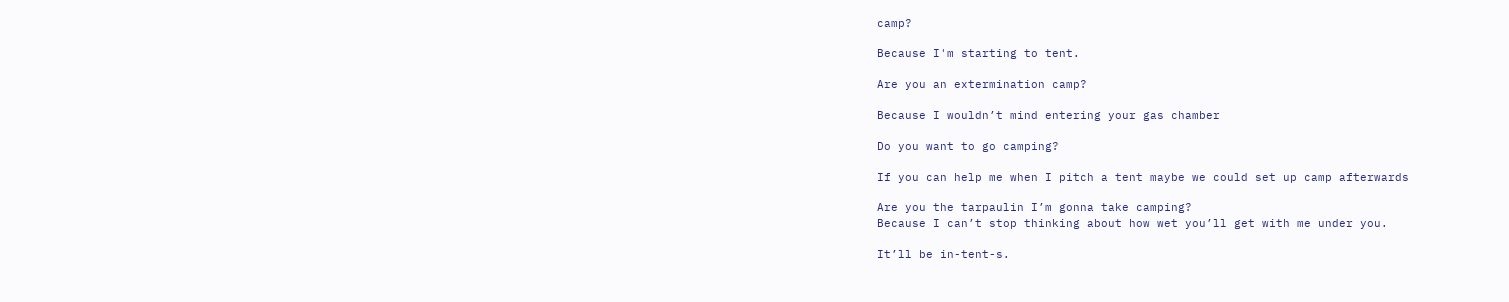camp?

Because I'm starting to tent.

Are you an extermination camp?

Because I wouldn’t mind entering your gas chamber

Do you want to go camping?

If you can help me when I pitch a tent maybe we could set up camp afterwards

Are you the tarpaulin I’m gonna take camping?
Because I can’t stop thinking about how wet you’ll get with me under you.

It’ll be in-tent-s.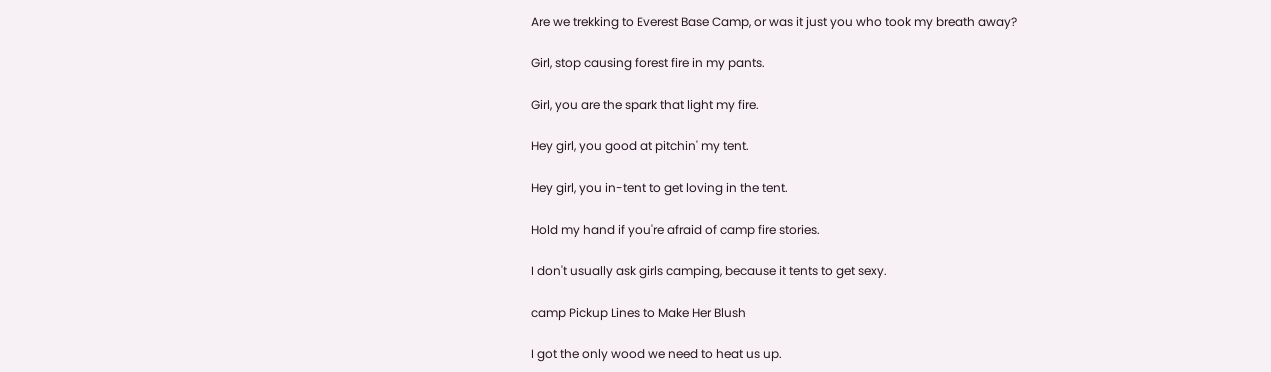Are we trekking to Everest Base Camp, or was it just you who took my breath away?

Girl, stop causing forest fire in my pants.

Girl, you are the spark that light my fire.

Hey girl, you good at pitchin' my tent.

Hey girl, you in-tent to get loving in the tent.

Hold my hand if you're afraid of camp fire stories.

I don't usually ask girls camping, because it tents to get sexy.

camp Pickup Lines to Make Her Blush

I got the only wood we need to heat us up.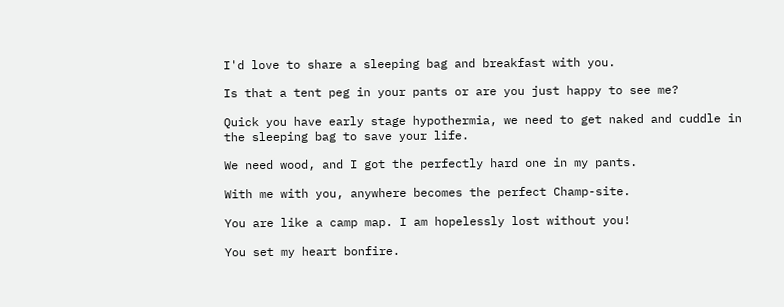I'd love to share a sleeping bag and breakfast with you.

Is that a tent peg in your pants or are you just happy to see me?

Quick you have early stage hypothermia, we need to get naked and cuddle in the sleeping bag to save your life.

We need wood, and I got the perfectly hard one in my pants.

With me with you, anywhere becomes the perfect Champ-site.

You are like a camp map. I am hopelessly lost without you!

You set my heart bonfire.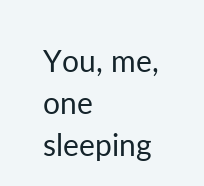You, me, one sleeping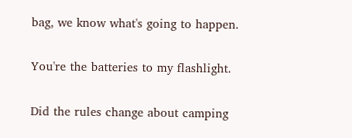bag, we know what's going to happen.

You're the batteries to my flashlight.

Did the rules change about camping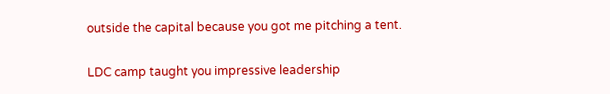outside the capital because you got me pitching a tent.

LDC camp taught you impressive leadership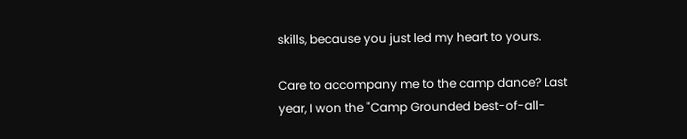skills, because you just led my heart to yours.

Care to accompany me to the camp dance? Last year, I won the "Camp Grounded best-of-all-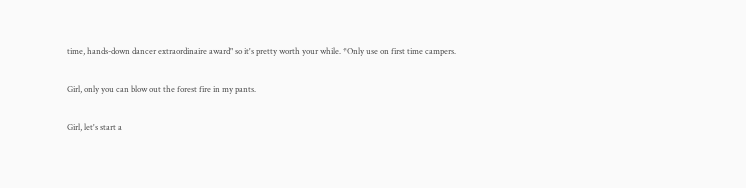time, hands-down dancer extraordinaire award" so it's pretty worth your while. *Only use on first time campers.

Girl, only you can blow out the forest fire in my pants.

Girl, let's start a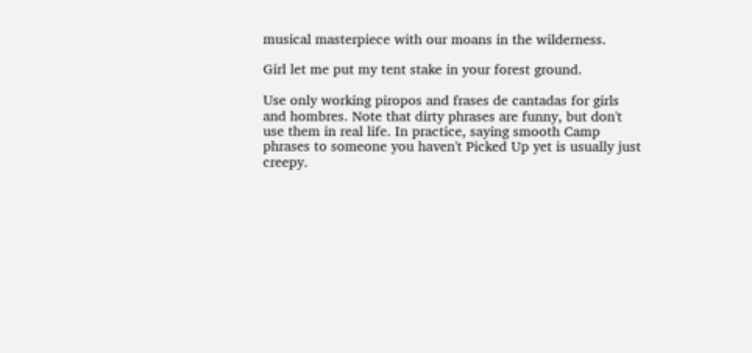musical masterpiece with our moans in the wilderness.

Girl let me put my tent stake in your forest ground.

Use only working piropos and frases de cantadas for girls and hombres. Note that dirty phrases are funny, but don't use them in real life. In practice, saying smooth Camp phrases to someone you haven't Picked Up yet is usually just creepy.